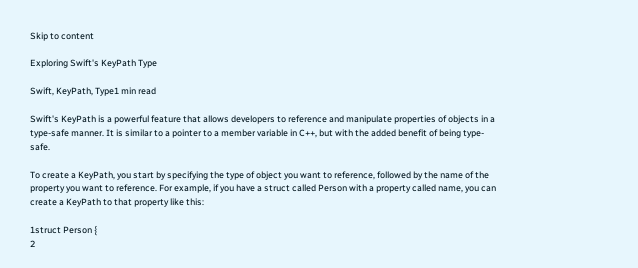Skip to content

Exploring Swift's KeyPath Type

Swift, KeyPath, Type1 min read

Swift's KeyPath is a powerful feature that allows developers to reference and manipulate properties of objects in a type-safe manner. It is similar to a pointer to a member variable in C++, but with the added benefit of being type-safe.

To create a KeyPath, you start by specifying the type of object you want to reference, followed by the name of the property you want to reference. For example, if you have a struct called Person with a property called name, you can create a KeyPath to that property like this:

1struct Person {
2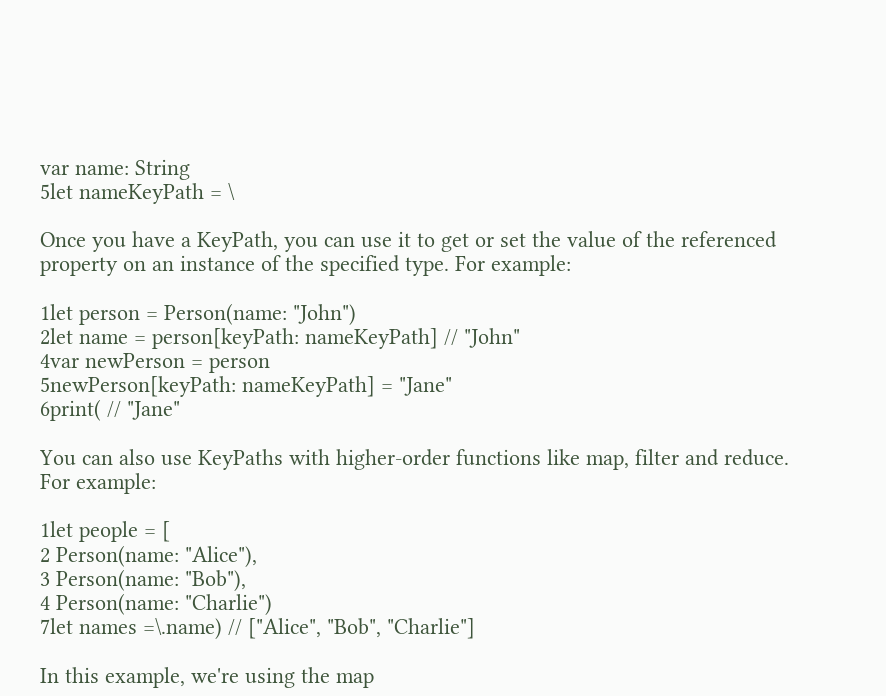var name: String
5let nameKeyPath = \

Once you have a KeyPath, you can use it to get or set the value of the referenced property on an instance of the specified type. For example:

1let person = Person(name: "John")
2let name = person[keyPath: nameKeyPath] // "John"
4var newPerson = person
5newPerson[keyPath: nameKeyPath] = "Jane"
6print( // "Jane"

You can also use KeyPaths with higher-order functions like map, filter and reduce. For example:

1let people = [
2 Person(name: "Alice"),
3 Person(name: "Bob"),
4 Person(name: "Charlie")
7let names =\.name) // ["Alice", "Bob", "Charlie"]

In this example, we're using the map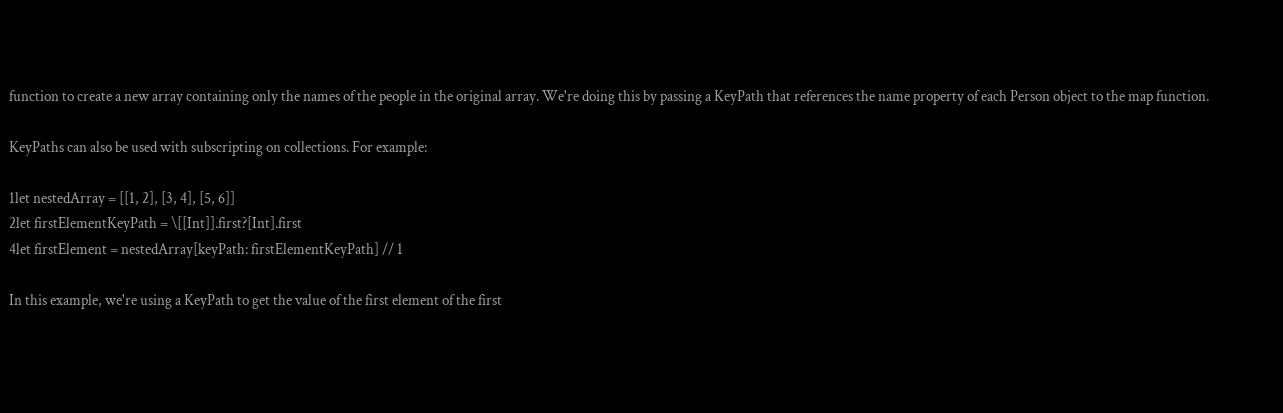function to create a new array containing only the names of the people in the original array. We're doing this by passing a KeyPath that references the name property of each Person object to the map function.

KeyPaths can also be used with subscripting on collections. For example:

1let nestedArray = [[1, 2], [3, 4], [5, 6]]
2let firstElementKeyPath = \[[Int]].first?[Int].first
4let firstElement = nestedArray[keyPath: firstElementKeyPath] // 1

In this example, we're using a KeyPath to get the value of the first element of the first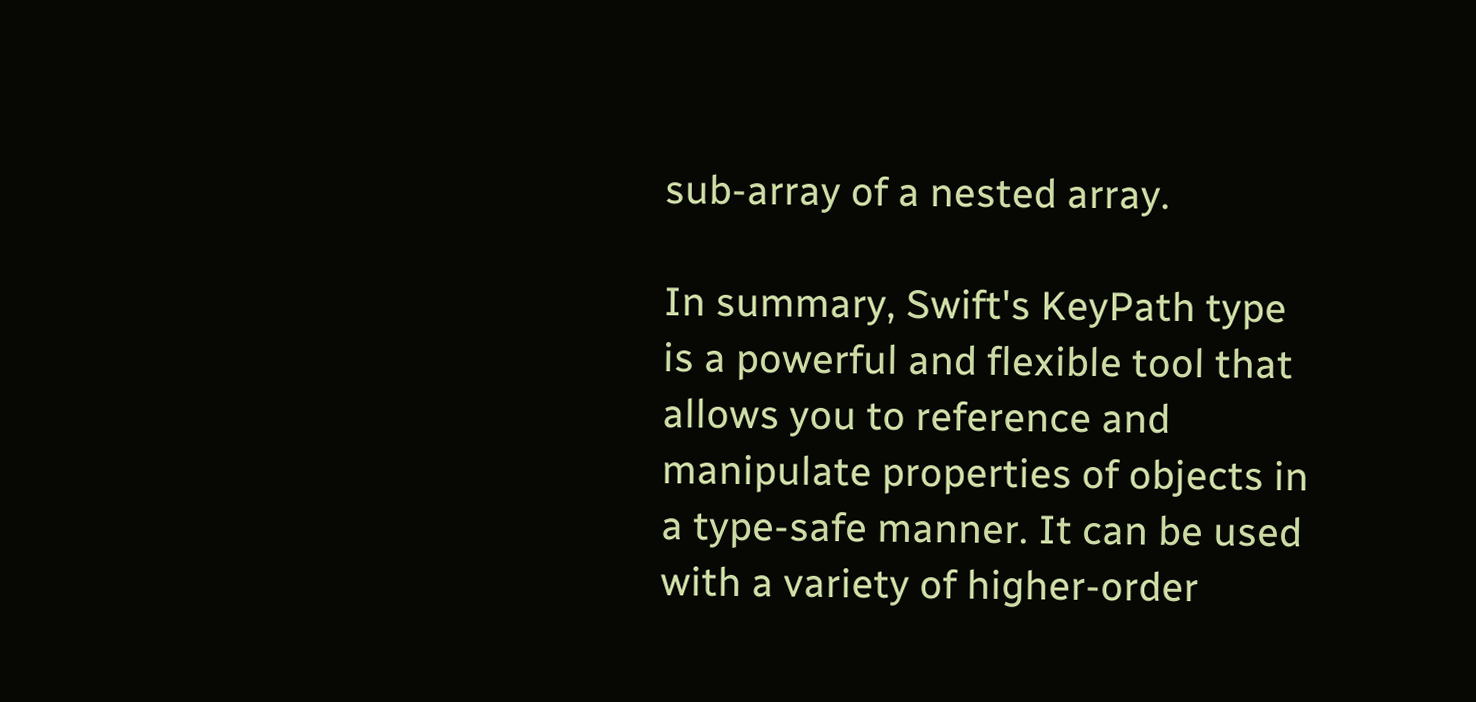sub-array of a nested array.

In summary, Swift's KeyPath type is a powerful and flexible tool that allows you to reference and manipulate properties of objects in a type-safe manner. It can be used with a variety of higher-order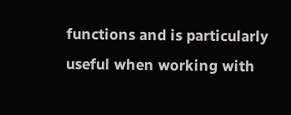functions and is particularly useful when working with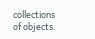collections of objects.